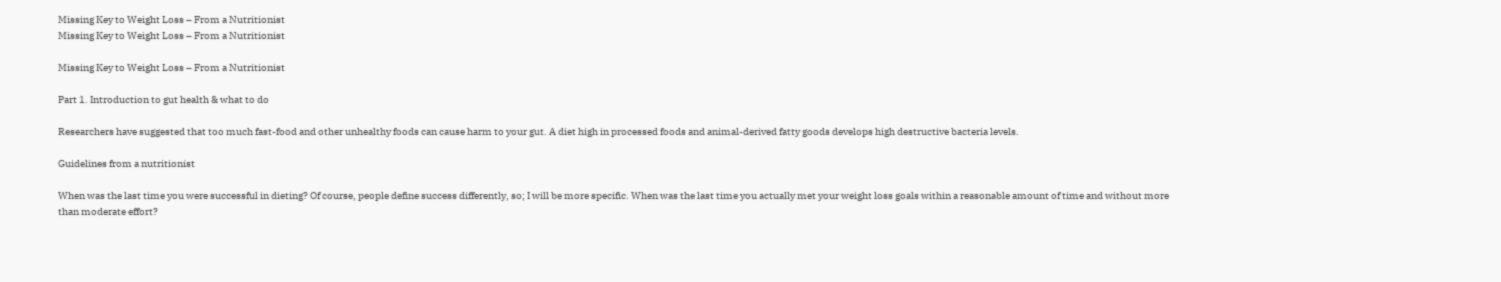Missing Key to Weight Loss – From a Nutritionist
Missing Key to Weight Loss – From a Nutritionist

Missing Key to Weight Loss – From a Nutritionist

Part 1. Introduction to gut health & what to do

Researchers have suggested that too much fast-food and other unhealthy foods can cause harm to your gut. A diet high in processed foods and animal-derived fatty goods develops high destructive bacteria levels.

Guidelines from a nutritionist

When was the last time you were successful in dieting? Of course, people define success differently, so; I will be more specific. When was the last time you actually met your weight loss goals within a reasonable amount of time and without more than moderate effort?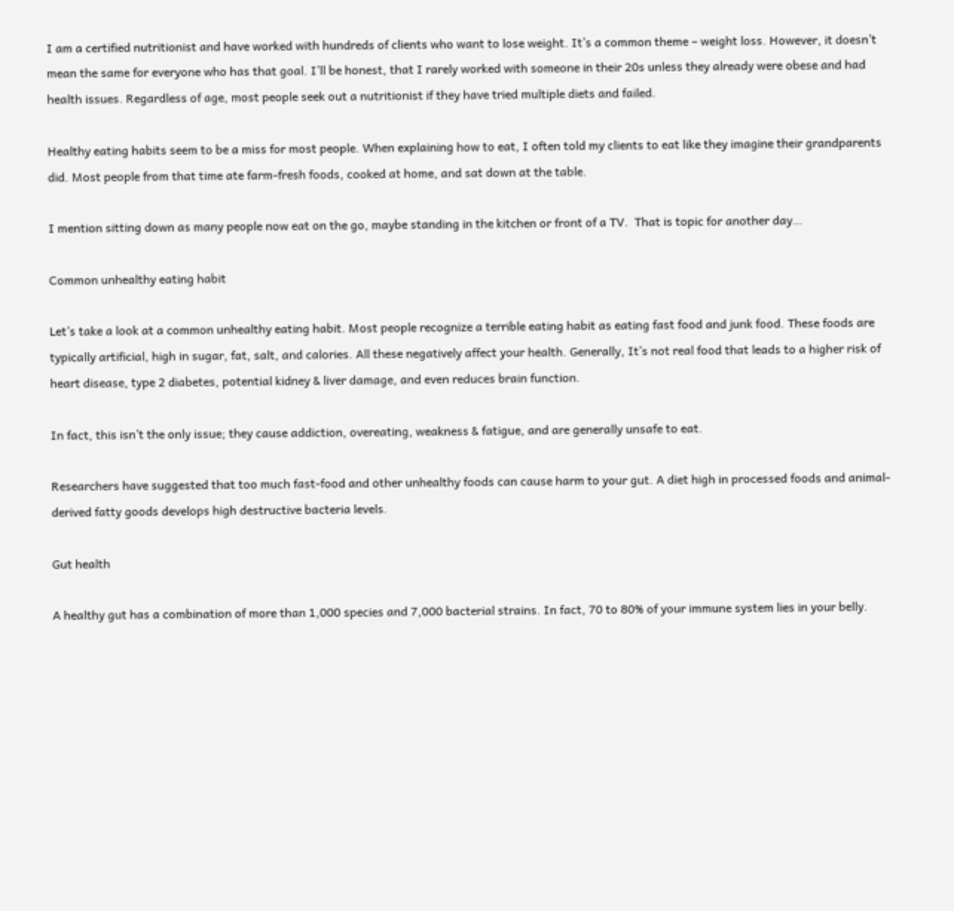I am a certified nutritionist and have worked with hundreds of clients who want to lose weight. It’s a common theme – weight loss. However, it doesn’t mean the same for everyone who has that goal. I’ll be honest, that I rarely worked with someone in their 20s unless they already were obese and had health issues. Regardless of age, most people seek out a nutritionist if they have tried multiple diets and failed.

Healthy eating habits seem to be a miss for most people. When explaining how to eat, I often told my clients to eat like they imagine their grandparents did. Most people from that time ate farm-fresh foods, cooked at home, and sat down at the table.

I mention sitting down as many people now eat on the go, maybe standing in the kitchen or front of a TV.  That is topic for another day…

Common unhealthy eating habit

Let’s take a look at a common unhealthy eating habit. Most people recognize a terrible eating habit as eating fast food and junk food. These foods are typically artificial, high in sugar, fat, salt, and calories. All these negatively affect your health. Generally, It’s not real food that leads to a higher risk of heart disease, type 2 diabetes, potential kidney & liver damage, and even reduces brain function.

In fact, this isn’t the only issue; they cause addiction, overeating, weakness & fatigue, and are generally unsafe to eat.

Researchers have suggested that too much fast-food and other unhealthy foods can cause harm to your gut. A diet high in processed foods and animal-derived fatty goods develops high destructive bacteria levels.

Gut health

A healthy gut has a combination of more than 1,000 species and 7,000 bacterial strains. In fact, 70 to 80% of your immune system lies in your belly.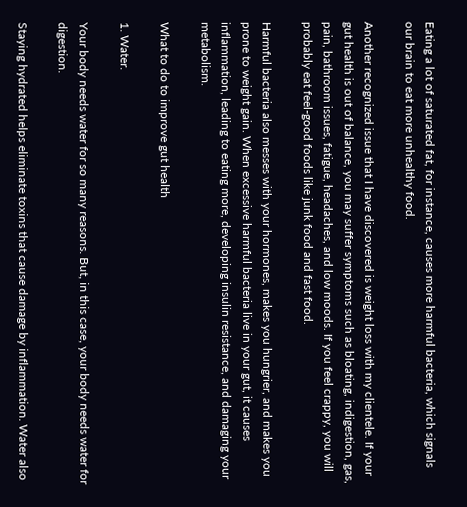Eating a lot of saturated fat, for instance, causes more harmful bacteria, which signals our brain to eat more unhealthy food.

Another recognized issue that I have discovered is weight loss with my clientele. If your gut health is out of balance, you may suffer symptoms such as bloating, indigestion, gas, pain, bathroom issues, fatigue, headaches, and low moods. If you feel crappy, you will probably eat feel-good foods like junk food and fast food.

Harmful bacteria also messes with your hormones, makes you hungrier, and makes you prone to weight gain. When excessive harmful bacteria live in your gut, it causes inflammation, leading to eating more, developing insulin resistance, and damaging your metabolism.

What to do to improve gut health

1. Water.

Your body needs water for so many reasons. But, in this case, your body needs water for digestion.

Staying hydrated helps eliminate toxins that cause damage by inflammation. Water also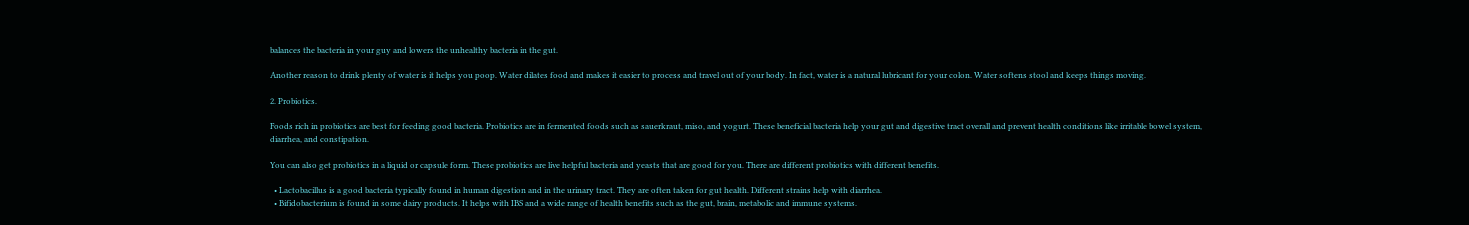balances the bacteria in your guy and lowers the unhealthy bacteria in the gut.

Another reason to drink plenty of water is it helps you poop. Water dilates food and makes it easier to process and travel out of your body. In fact, water is a natural lubricant for your colon. Water softens stool and keeps things moving.

2. Probiotics.

Foods rich in probiotics are best for feeding good bacteria. Probiotics are in fermented foods such as sauerkraut, miso, and yogurt. These beneficial bacteria help your gut and digestive tract overall and prevent health conditions like irritable bowel system, diarrhea, and constipation.

You can also get probiotics in a liquid or capsule form. These probiotics are live helpful bacteria and yeasts that are good for you. There are different probiotics with different benefits.

  • Lactobacillus is a good bacteria typically found in human digestion and in the urinary tract. They are often taken for gut health. Different strains help with diarrhea.
  • Bifidobacterium is found in some dairy products. It helps with IBS and a wide range of health benefits such as the gut, brain, metabolic and immune systems.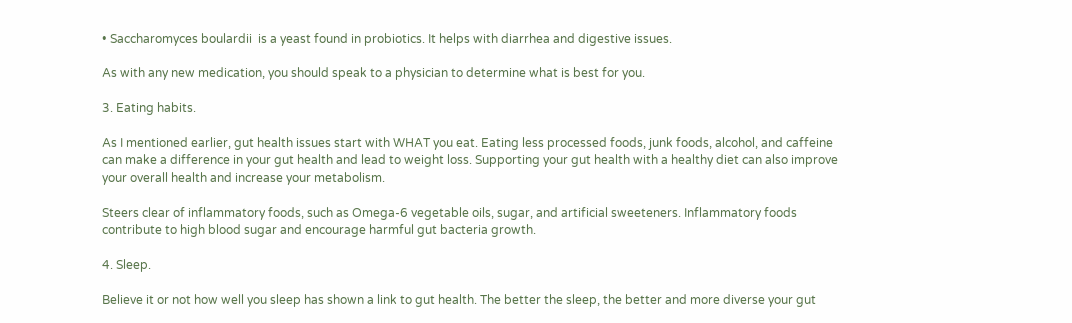• Saccharomyces boulardii  is a yeast found in probiotics. It helps with diarrhea and digestive issues.

As with any new medication, you should speak to a physician to determine what is best for you.

3. Eating habits.

As I mentioned earlier, gut health issues start with WHAT you eat. Eating less processed foods, junk foods, alcohol, and caffeine can make a difference in your gut health and lead to weight loss. Supporting your gut health with a healthy diet can also improve your overall health and increase your metabolism.

Steers clear of inflammatory foods, such as Omega-6 vegetable oils, sugar, and artificial sweeteners. Inflammatory foods contribute to high blood sugar and encourage harmful gut bacteria growth.

4. Sleep.

Believe it or not how well you sleep has shown a link to gut health. The better the sleep, the better and more diverse your gut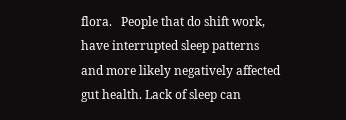flora.   People that do shift work, have interrupted sleep patterns and more likely negatively affected gut health. Lack of sleep can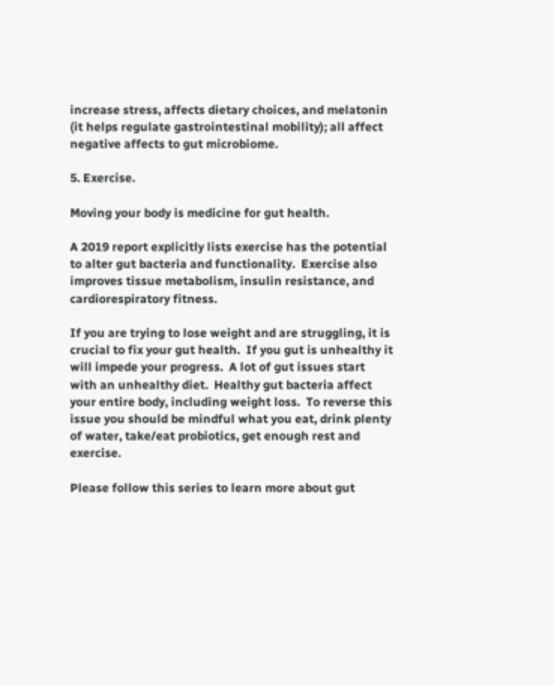increase stress, affects dietary choices, and melatonin (it helps regulate gastrointestinal mobility); all affect negative affects to gut microbiome.

5. Exercise.

Moving your body is medicine for gut health.

A 2019 report explicitly lists exercise has the potential to alter gut bacteria and functionality.  Exercise also improves tissue metabolism, insulin resistance, and cardiorespiratory fitness.

If you are trying to lose weight and are struggling, it is crucial to fix your gut health.  If you gut is unhealthy it will impede your progress.  A lot of gut issues start with an unhealthy diet.  Healthy gut bacteria affect your entire body, including weight loss.  To reverse this issue you should be mindful what you eat, drink plenty of water, take/eat probiotics, get enough rest and exercise.

Please follow this series to learn more about gut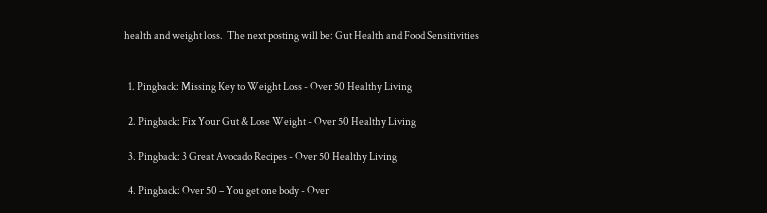health and weight loss.  The next posting will be: Gut Health and Food Sensitivities


  1. Pingback: Missing Key to Weight Loss - Over 50 Healthy Living

  2. Pingback: Fix Your Gut & Lose Weight - Over 50 Healthy Living

  3. Pingback: 3 Great Avocado Recipes - Over 50 Healthy Living

  4. Pingback: Over 50 – You get one body - Over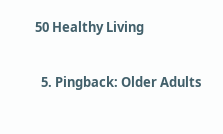50 Healthy Living

  5. Pingback: Older Adults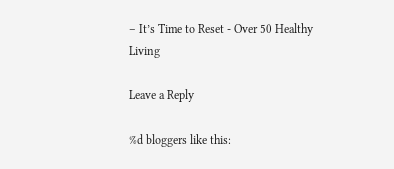– It’s Time to Reset - Over 50 Healthy Living

Leave a Reply

%d bloggers like this: